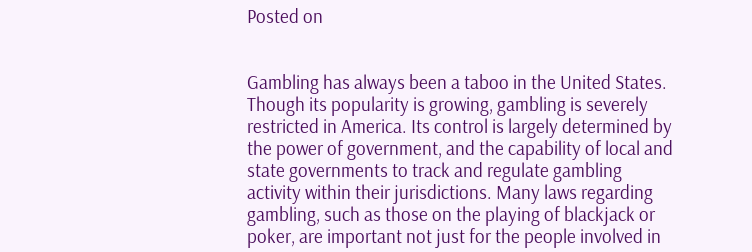Posted on


Gambling has always been a taboo in the United States. Though its popularity is growing, gambling is severely restricted in America. Its control is largely determined by the power of government, and the capability of local and state governments to track and regulate gambling activity within their jurisdictions. Many laws regarding gambling, such as those on the playing of blackjack or poker, are important not just for the people involved in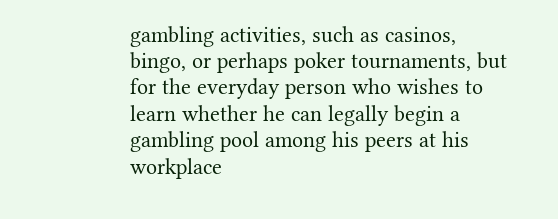gambling activities, such as casinos, bingo, or perhaps poker tournaments, but for the everyday person who wishes to learn whether he can legally begin a gambling pool among his peers at his workplace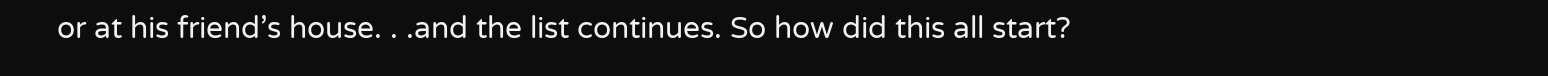or at his friend’s house. . .and the list continues. So how did this all start?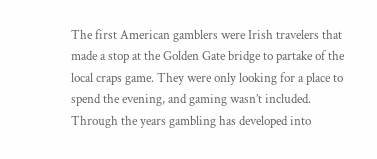The first American gamblers were Irish travelers that made a stop at the Golden Gate bridge to partake of the local craps game. They were only looking for a place to spend the evening, and gaming wasn’t included. Through the years gambling has developed into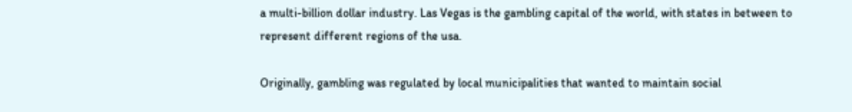a multi-billion dollar industry. Las Vegas is the gambling capital of the world, with states in between to represent different regions of the usa.

Originally, gambling was regulated by local municipalities that wanted to maintain social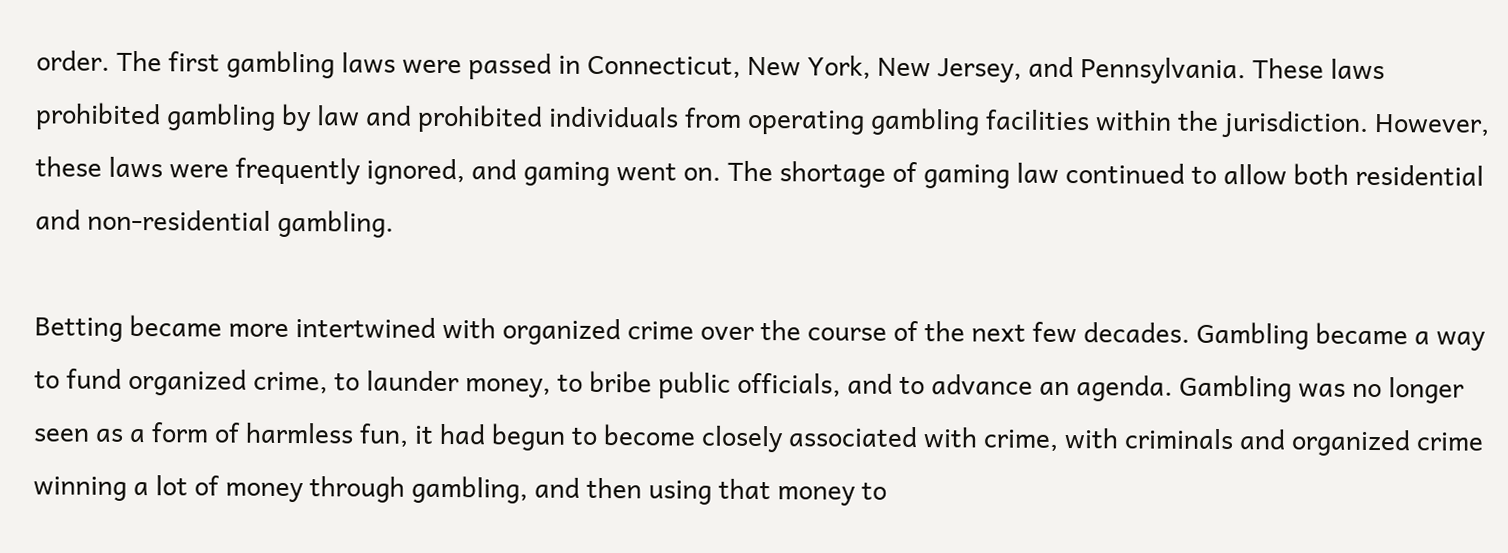order. The first gambling laws were passed in Connecticut, New York, New Jersey, and Pennsylvania. These laws prohibited gambling by law and prohibited individuals from operating gambling facilities within the jurisdiction. However, these laws were frequently ignored, and gaming went on. The shortage of gaming law continued to allow both residential and non-residential gambling.

Betting became more intertwined with organized crime over the course of the next few decades. Gambling became a way to fund organized crime, to launder money, to bribe public officials, and to advance an agenda. Gambling was no longer seen as a form of harmless fun, it had begun to become closely associated with crime, with criminals and organized crime winning a lot of money through gambling, and then using that money to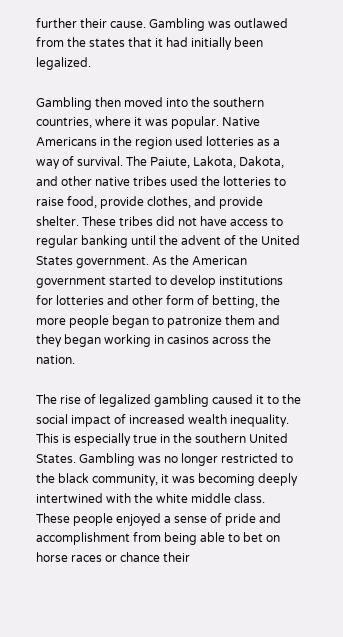further their cause. Gambling was outlawed from the states that it had initially been legalized.

Gambling then moved into the southern countries, where it was popular. Native Americans in the region used lotteries as a way of survival. The Paiute, Lakota, Dakota, and other native tribes used the lotteries to raise food, provide clothes, and provide shelter. These tribes did not have access to regular banking until the advent of the United States government. As the American government started to develop institutions for lotteries and other form of betting, the more people began to patronize them and they began working in casinos across the nation.

The rise of legalized gambling caused it to the social impact of increased wealth inequality. This is especially true in the southern United States. Gambling was no longer restricted to the black community, it was becoming deeply intertwined with the white middle class. These people enjoyed a sense of pride and accomplishment from being able to bet on horse races or chance their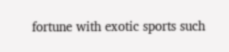fortune with exotic sports such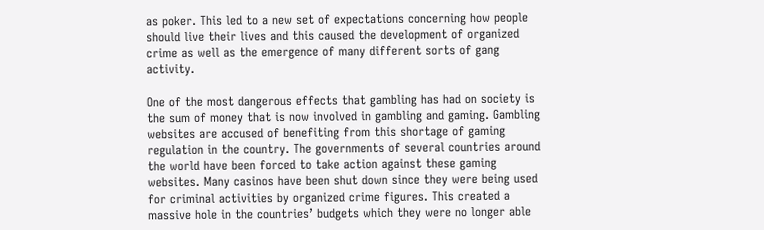as poker. This led to a new set of expectations concerning how people should live their lives and this caused the development of organized crime as well as the emergence of many different sorts of gang activity.

One of the most dangerous effects that gambling has had on society is the sum of money that is now involved in gambling and gaming. Gambling websites are accused of benefiting from this shortage of gaming regulation in the country. The governments of several countries around the world have been forced to take action against these gaming websites. Many casinos have been shut down since they were being used for criminal activities by organized crime figures. This created a massive hole in the countries’ budgets which they were no longer able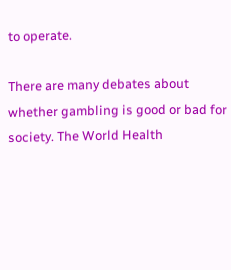to operate.

There are many debates about whether gambling is good or bad for society. The World Health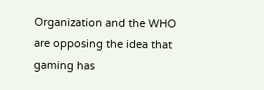Organization and the WHO are opposing the idea that gaming has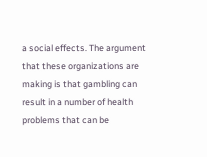a social effects. The argument that these organizations are making is that gambling can result in a number of health problems that can be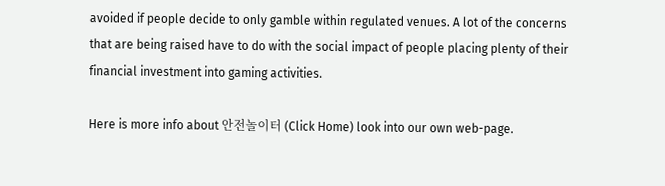avoided if people decide to only gamble within regulated venues. A lot of the concerns that are being raised have to do with the social impact of people placing plenty of their financial investment into gaming activities.

Here is more info about 안전놀이터 (Click Home) look into our own web-page.